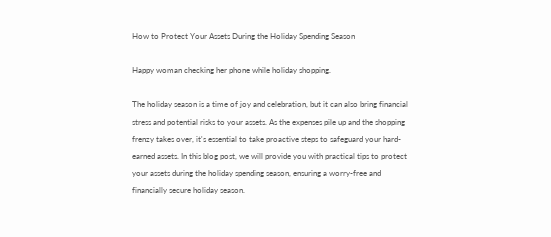How to Protect Your Assets During the Holiday Spending Season

Happy woman checking her phone while holiday shopping.

The holiday season is a time of joy and celebration, but it can also bring financial stress and potential risks to your assets. As the expenses pile up and the shopping frenzy takes over, it's essential to take proactive steps to safeguard your hard-earned assets. In this blog post, we will provide you with practical tips to protect your assets during the holiday spending season, ensuring a worry-free and financially secure holiday season.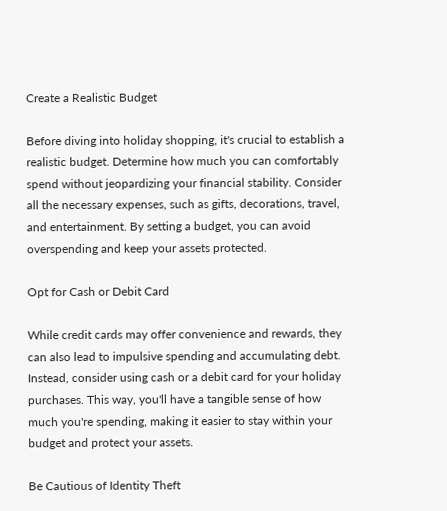Create a Realistic Budget

Before diving into holiday shopping, it's crucial to establish a realistic budget. Determine how much you can comfortably spend without jeopardizing your financial stability. Consider all the necessary expenses, such as gifts, decorations, travel, and entertainment. By setting a budget, you can avoid overspending and keep your assets protected.

Opt for Cash or Debit Card

While credit cards may offer convenience and rewards, they can also lead to impulsive spending and accumulating debt. Instead, consider using cash or a debit card for your holiday purchases. This way, you'll have a tangible sense of how much you're spending, making it easier to stay within your budget and protect your assets.

Be Cautious of Identity Theft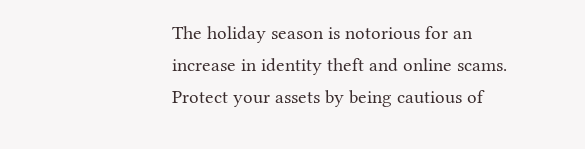The holiday season is notorious for an increase in identity theft and online scams. Protect your assets by being cautious of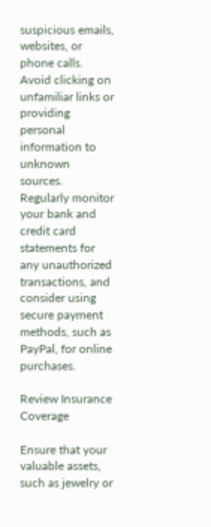suspicious emails, websites, or phone calls. Avoid clicking on unfamiliar links or providing personal information to unknown sources. Regularly monitor your bank and credit card statements for any unauthorized transactions, and consider using secure payment methods, such as PayPal, for online purchases.

Review Insurance Coverage

Ensure that your valuable assets, such as jewelry or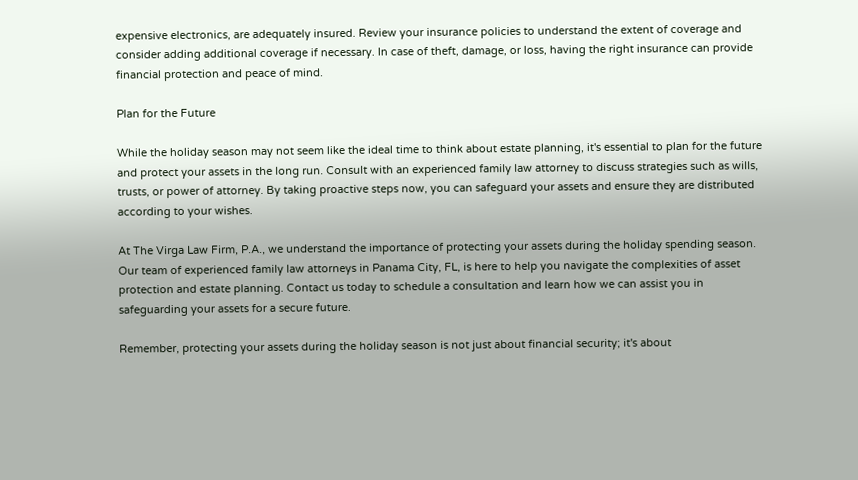expensive electronics, are adequately insured. Review your insurance policies to understand the extent of coverage and consider adding additional coverage if necessary. In case of theft, damage, or loss, having the right insurance can provide financial protection and peace of mind.

Plan for the Future

While the holiday season may not seem like the ideal time to think about estate planning, it's essential to plan for the future and protect your assets in the long run. Consult with an experienced family law attorney to discuss strategies such as wills, trusts, or power of attorney. By taking proactive steps now, you can safeguard your assets and ensure they are distributed according to your wishes.

At The Virga Law Firm, P.A., we understand the importance of protecting your assets during the holiday spending season. Our team of experienced family law attorneys in Panama City, FL, is here to help you navigate the complexities of asset protection and estate planning. Contact us today to schedule a consultation and learn how we can assist you in safeguarding your assets for a secure future.

Remember, protecting your assets during the holiday season is not just about financial security; it's about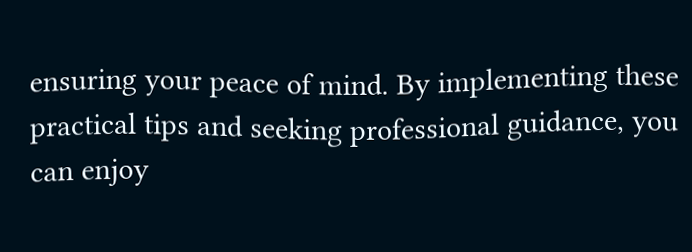ensuring your peace of mind. By implementing these practical tips and seeking professional guidance, you can enjoy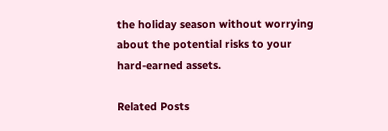the holiday season without worrying about the potential risks to your hard-earned assets.

Related Posts